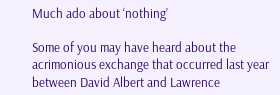Much ado about ‘nothing’

Some of you may have heard about the acrimonious exchange that occurred last year between David Albert and Lawrence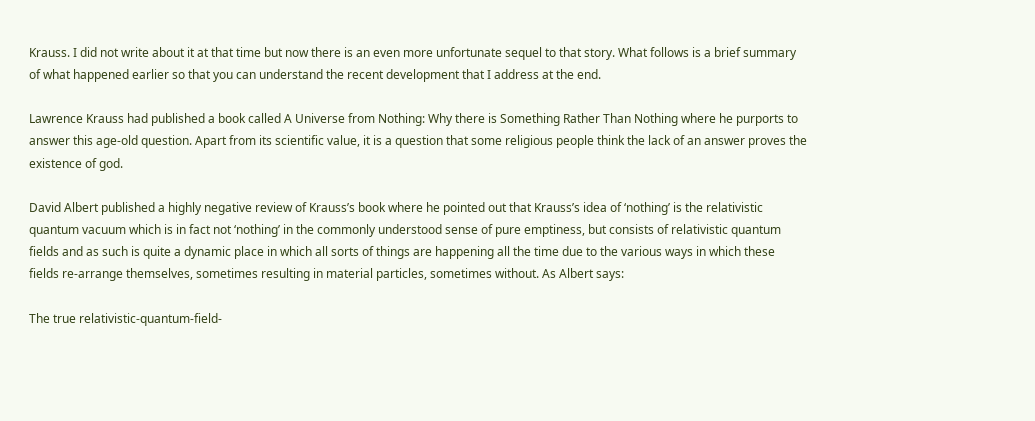Krauss. I did not write about it at that time but now there is an even more unfortunate sequel to that story. What follows is a brief summary of what happened earlier so that you can understand the recent development that I address at the end.

Lawrence Krauss had published a book called A Universe from Nothing: Why there is Something Rather Than Nothing where he purports to answer this age-old question. Apart from its scientific value, it is a question that some religious people think the lack of an answer proves the existence of god.

David Albert published a highly negative review of Krauss’s book where he pointed out that Krauss’s idea of ‘nothing’ is the relativistic quantum vacuum which is in fact not ‘nothing’ in the commonly understood sense of pure emptiness, but consists of relativistic quantum fields and as such is quite a dynamic place in which all sorts of things are happening all the time due to the various ways in which these fields re-arrange themselves, sometimes resulting in material particles, sometimes without. As Albert says:

The true relativistic-quantum-field-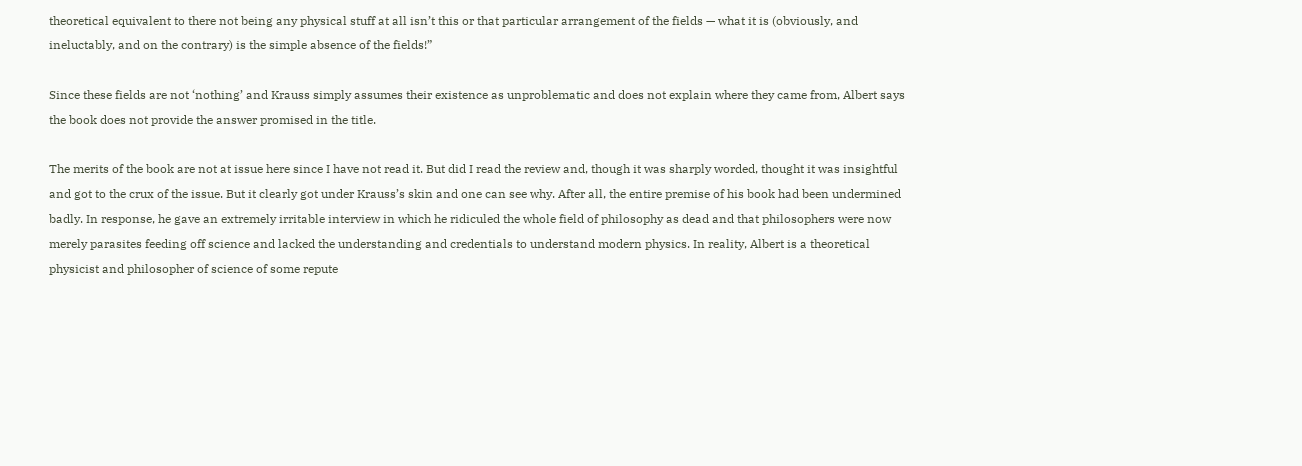theoretical equivalent to there not being any physical stuff at all isn’t this or that particular arrangement of the fields — what it is (obviously, and ineluctably, and on the contrary) is the simple absence of the fields!”

Since these fields are not ‘nothing’ and Krauss simply assumes their existence as unproblematic and does not explain where they came from, Albert says the book does not provide the answer promised in the title.

The merits of the book are not at issue here since I have not read it. But did I read the review and, though it was sharply worded, thought it was insightful and got to the crux of the issue. But it clearly got under Krauss’s skin and one can see why. After all, the entire premise of his book had been undermined badly. In response, he gave an extremely irritable interview in which he ridiculed the whole field of philosophy as dead and that philosophers were now merely parasites feeding off science and lacked the understanding and credentials to understand modern physics. In reality, Albert is a theoretical physicist and philosopher of science of some repute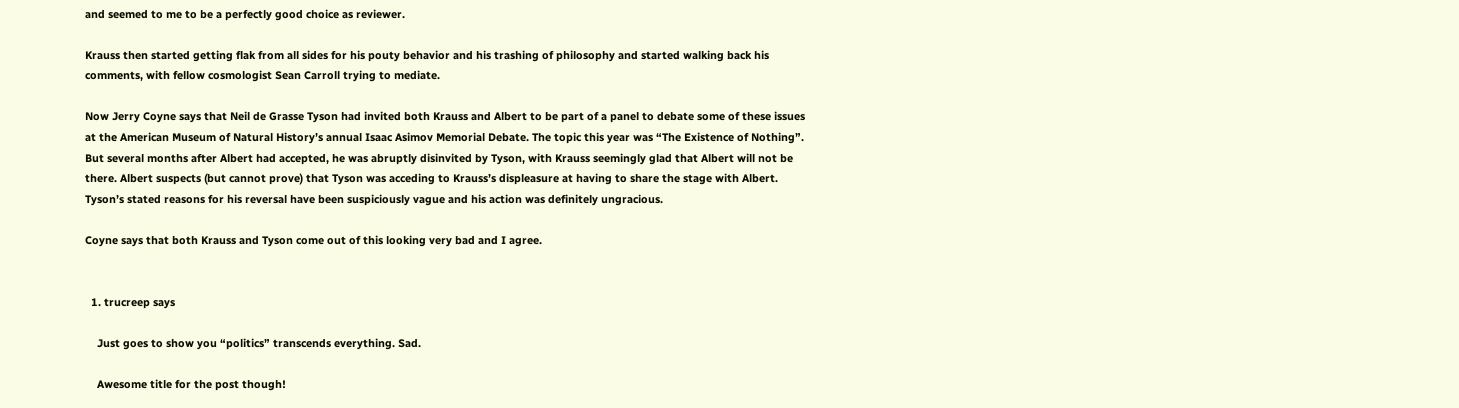and seemed to me to be a perfectly good choice as reviewer.

Krauss then started getting flak from all sides for his pouty behavior and his trashing of philosophy and started walking back his comments, with fellow cosmologist Sean Carroll trying to mediate.

Now Jerry Coyne says that Neil de Grasse Tyson had invited both Krauss and Albert to be part of a panel to debate some of these issues at the American Museum of Natural History’s annual Isaac Asimov Memorial Debate. The topic this year was “The Existence of Nothing”. But several months after Albert had accepted, he was abruptly disinvited by Tyson, with Krauss seemingly glad that Albert will not be there. Albert suspects (but cannot prove) that Tyson was acceding to Krauss’s displeasure at having to share the stage with Albert. Tyson’s stated reasons for his reversal have been suspiciously vague and his action was definitely ungracious.

Coyne says that both Krauss and Tyson come out of this looking very bad and I agree.


  1. trucreep says

    Just goes to show you “politics” transcends everything. Sad.

    Awesome title for the post though!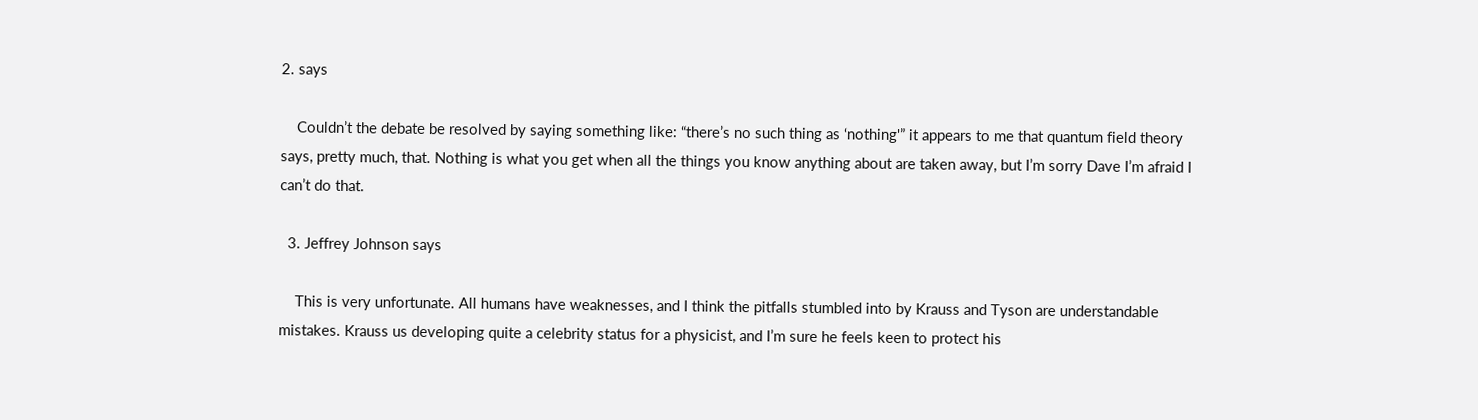2. says

    Couldn’t the debate be resolved by saying something like: “there’s no such thing as ‘nothing'” it appears to me that quantum field theory says, pretty much, that. Nothing is what you get when all the things you know anything about are taken away, but I’m sorry Dave I’m afraid I can’t do that.

  3. Jeffrey Johnson says

    This is very unfortunate. All humans have weaknesses, and I think the pitfalls stumbled into by Krauss and Tyson are understandable mistakes. Krauss us developing quite a celebrity status for a physicist, and I’m sure he feels keen to protect his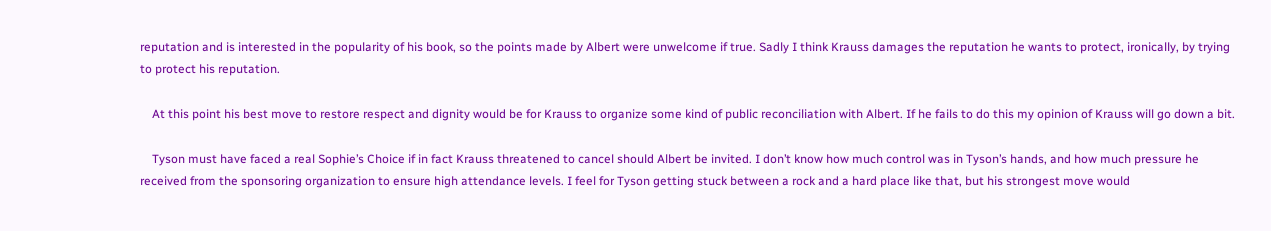reputation and is interested in the popularity of his book, so the points made by Albert were unwelcome if true. Sadly I think Krauss damages the reputation he wants to protect, ironically, by trying to protect his reputation.

    At this point his best move to restore respect and dignity would be for Krauss to organize some kind of public reconciliation with Albert. If he fails to do this my opinion of Krauss will go down a bit.

    Tyson must have faced a real Sophie’s Choice if in fact Krauss threatened to cancel should Albert be invited. I don’t know how much control was in Tyson’s hands, and how much pressure he received from the sponsoring organization to ensure high attendance levels. I feel for Tyson getting stuck between a rock and a hard place like that, but his strongest move would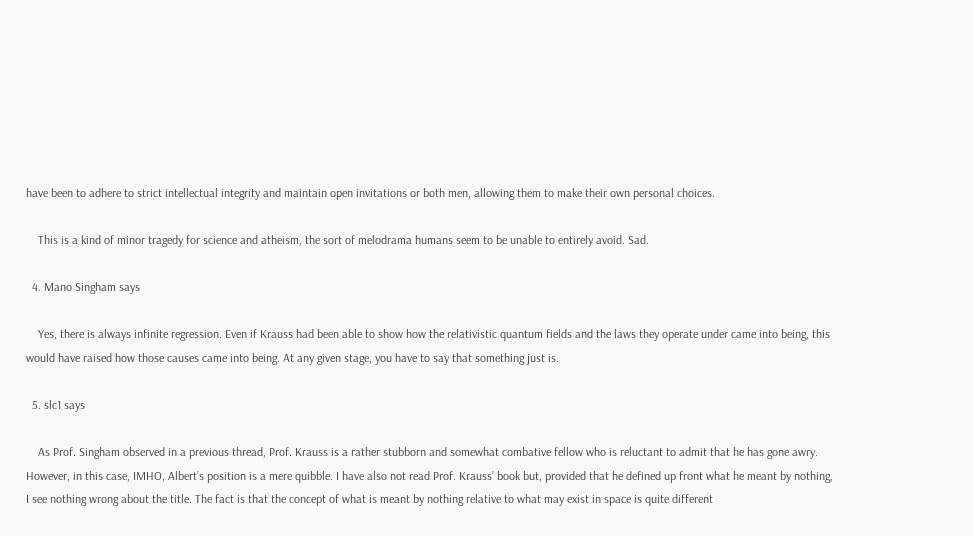have been to adhere to strict intellectual integrity and maintain open invitations or both men, allowing them to make their own personal choices.

    This is a kind of minor tragedy for science and atheism, the sort of melodrama humans seem to be unable to entirely avoid. Sad.

  4. Mano Singham says

    Yes, there is always infinite regression. Even if Krauss had been able to show how the relativistic quantum fields and the laws they operate under came into being, this would have raised how those causes came into being. At any given stage, you have to say that something just is.

  5. slc1 says

    As Prof. Singham observed in a previous thread, Prof. Krauss is a rather stubborn and somewhat combative fellow who is reluctant to admit that he has gone awry. However, in this case, IMHO, Albert’s position is a mere quibble. I have also not read Prof. Krauss’ book but, provided that he defined up front what he meant by nothing, I see nothing wrong about the title. The fact is that the concept of what is meant by nothing relative to what may exist in space is quite different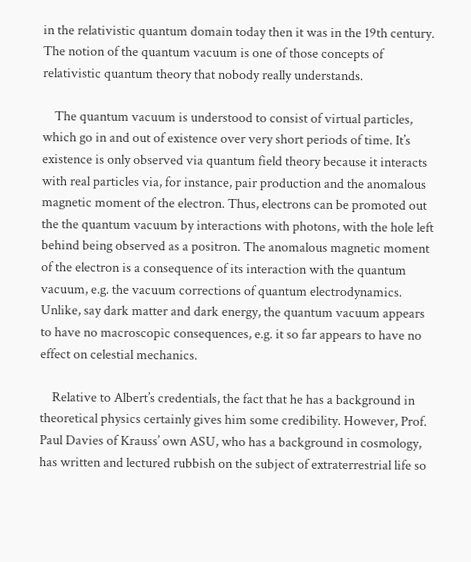in the relativistic quantum domain today then it was in the 19th century. The notion of the quantum vacuum is one of those concepts of relativistic quantum theory that nobody really understands.

    The quantum vacuum is understood to consist of virtual particles, which go in and out of existence over very short periods of time. It’s existence is only observed via quantum field theory because it interacts with real particles via, for instance, pair production and the anomalous magnetic moment of the electron. Thus, electrons can be promoted out the the quantum vacuum by interactions with photons, with the hole left behind being observed as a positron. The anomalous magnetic moment of the electron is a consequence of its interaction with the quantum vacuum, e.g. the vacuum corrections of quantum electrodynamics. Unlike, say dark matter and dark energy, the quantum vacuum appears to have no macroscopic consequences, e.g. it so far appears to have no effect on celestial mechanics.

    Relative to Albert’s credentials, the fact that he has a background in theoretical physics certainly gives him some credibility. However, Prof. Paul Davies of Krauss’ own ASU, who has a background in cosmology, has written and lectured rubbish on the subject of extraterrestrial life so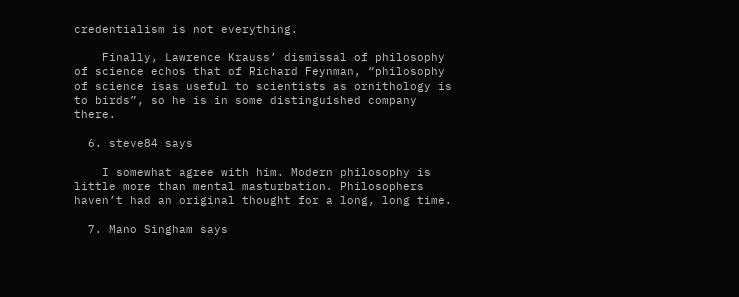credentialism is not everything.

    Finally, Lawrence Krauss’ dismissal of philosophy of science echos that of Richard Feynman, “philosophy of science isas useful to scientists as ornithology is to birds”, so he is in some distinguished company there.

  6. steve84 says

    I somewhat agree with him. Modern philosophy is little more than mental masturbation. Philosophers haven’t had an original thought for a long, long time.

  7. Mano Singham says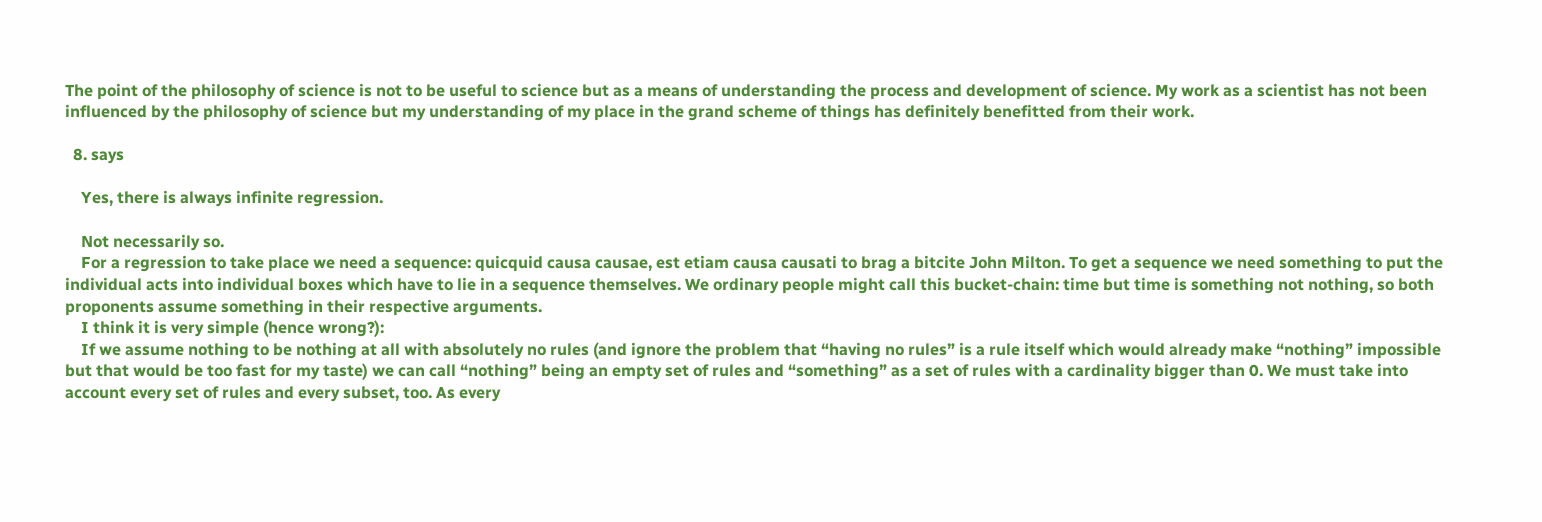The point of the philosophy of science is not to be useful to science but as a means of understanding the process and development of science. My work as a scientist has not been influenced by the philosophy of science but my understanding of my place in the grand scheme of things has definitely benefitted from their work.

  8. says

    Yes, there is always infinite regression.

    Not necessarily so.
    For a regression to take place we need a sequence: quicquid causa causae, est etiam causa causati to brag a bitcite John Milton. To get a sequence we need something to put the individual acts into individual boxes which have to lie in a sequence themselves. We ordinary people might call this bucket-chain: time but time is something not nothing, so both proponents assume something in their respective arguments.
    I think it is very simple (hence wrong?):
    If we assume nothing to be nothing at all with absolutely no rules (and ignore the problem that “having no rules” is a rule itself which would already make “nothing” impossible but that would be too fast for my taste) we can call “nothing” being an empty set of rules and “something” as a set of rules with a cardinality bigger than 0. We must take into account every set of rules and every subset, too. As every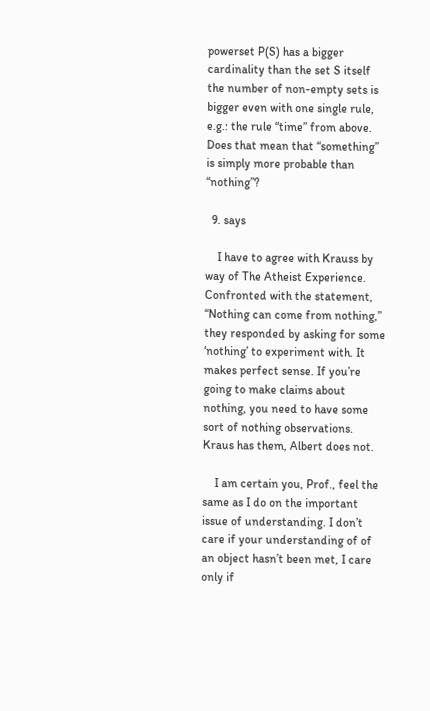powerset P(S) has a bigger cardinality than the set S itself the number of non-empty sets is bigger even with one single rule, e.g.: the rule “time” from above. Does that mean that “something” is simply more probable than “nothing”?

  9. says

    I have to agree with Krauss by way of The Atheist Experience. Confronted with the statement, “Nothing can come from nothing,” they responded by asking for some ‘nothing’ to experiment with. It makes perfect sense. If you’re going to make claims about nothing, you need to have some sort of nothing observations. Kraus has them, Albert does not.

    I am certain you, Prof., feel the same as I do on the important issue of understanding. I don’t care if your understanding of of an object hasn’t been met, I care only if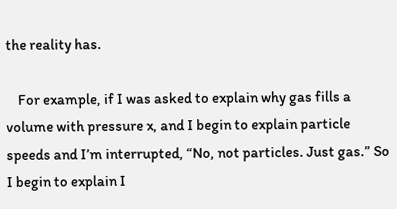the reality has.

    For example, if I was asked to explain why gas fills a volume with pressure x, and I begin to explain particle speeds and I’m interrupted, “No, not particles. Just gas.” So I begin to explain I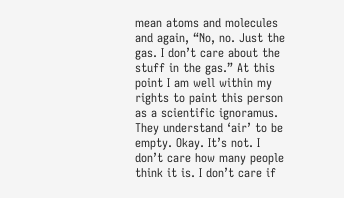mean atoms and molecules and again, “No, no. Just the gas. I don’t care about the stuff in the gas.” At this point I am well within my rights to paint this person as a scientific ignoramus. They understand ‘air’ to be empty. Okay. It’s not. I don’t care how many people think it is. I don’t care if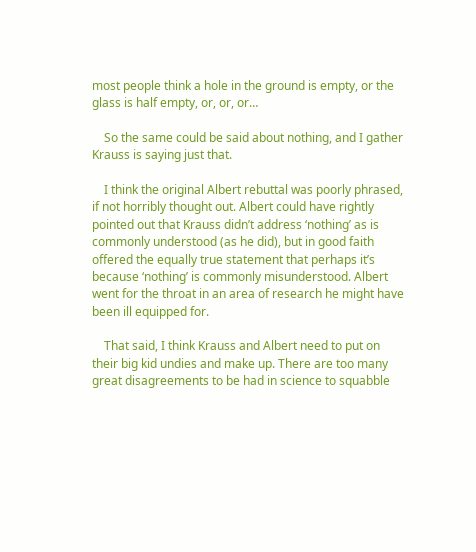most people think a hole in the ground is empty, or the glass is half empty, or, or, or…

    So the same could be said about nothing, and I gather Krauss is saying just that.

    I think the original Albert rebuttal was poorly phrased, if not horribly thought out. Albert could have rightly pointed out that Krauss didn’t address ‘nothing’ as is commonly understood (as he did), but in good faith offered the equally true statement that perhaps it’s because ‘nothing’ is commonly misunderstood. Albert went for the throat in an area of research he might have been ill equipped for.

    That said, I think Krauss and Albert need to put on their big kid undies and make up. There are too many great disagreements to be had in science to squabble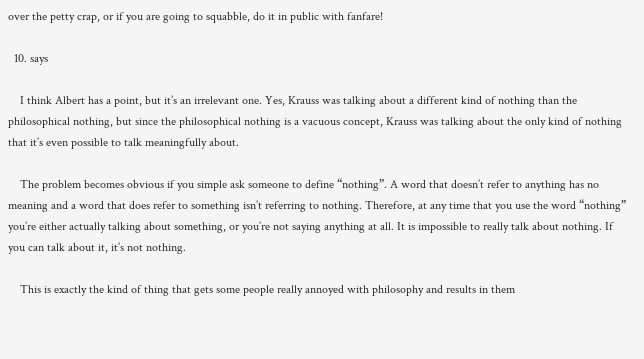over the petty crap, or if you are going to squabble, do it in public with fanfare!

  10. says

    I think Albert has a point, but it’s an irrelevant one. Yes, Krauss was talking about a different kind of nothing than the philosophical nothing, but since the philosophical nothing is a vacuous concept, Krauss was talking about the only kind of nothing that it’s even possible to talk meaningfully about.

    The problem becomes obvious if you simple ask someone to define “nothing”. A word that doesn’t refer to anything has no meaning and a word that does refer to something isn’t referring to nothing. Therefore, at any time that you use the word “nothing” you’re either actually talking about something, or you’re not saying anything at all. It is impossible to really talk about nothing. If you can talk about it, it’s not nothing.

    This is exactly the kind of thing that gets some people really annoyed with philosophy and results in them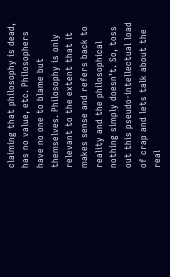claiming that philosophy is dead, has no value, etc. Philosophers have no one to blame but themselves. Philosophy is only relevant to the extent that it makes sense and refers back to reality and the philosophical nothing simply doesn’t. So, toss out this pseudo-intellectual load of crap and lets talk about the real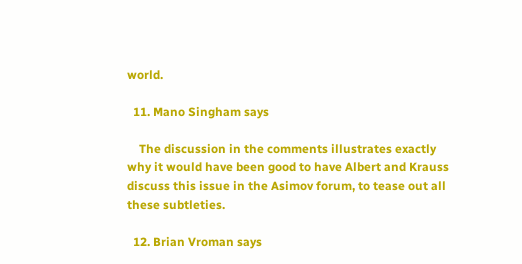world.

  11. Mano Singham says

    The discussion in the comments illustrates exactly why it would have been good to have Albert and Krauss discuss this issue in the Asimov forum, to tease out all these subtleties.

  12. Brian Vroman says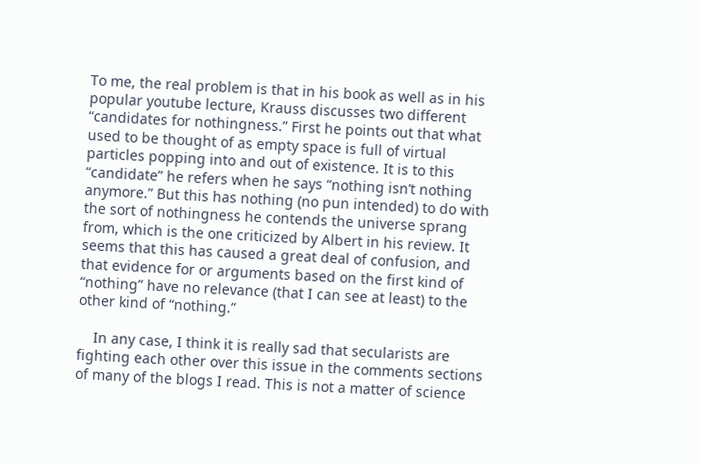To me, the real problem is that in his book as well as in his popular youtube lecture, Krauss discusses two different “candidates for nothingness.” First he points out that what used to be thought of as empty space is full of virtual particles popping into and out of existence. It is to this “candidate” he refers when he says “nothing isn’t nothing anymore.” But this has nothing (no pun intended) to do with the sort of nothingness he contends the universe sprang from, which is the one criticized by Albert in his review. It seems that this has caused a great deal of confusion, and that evidence for or arguments based on the first kind of “nothing” have no relevance (that I can see at least) to the other kind of “nothing.”

    In any case, I think it is really sad that secularists are fighting each other over this issue in the comments sections of many of the blogs I read. This is not a matter of science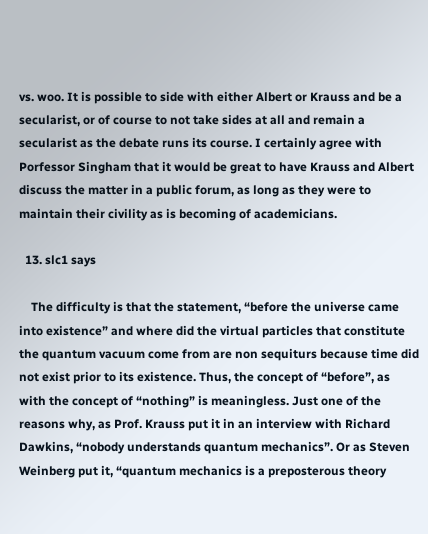vs. woo. It is possible to side with either Albert or Krauss and be a secularist, or of course to not take sides at all and remain a secularist as the debate runs its course. I certainly agree with Porfessor Singham that it would be great to have Krauss and Albert discuss the matter in a public forum, as long as they were to maintain their civility as is becoming of academicians.

  13. slc1 says

    The difficulty is that the statement, “before the universe came into existence” and where did the virtual particles that constitute the quantum vacuum come from are non sequiturs because time did not exist prior to its existence. Thus, the concept of “before”, as with the concept of “nothing” is meaningless. Just one of the reasons why, as Prof. Krauss put it in an interview with Richard Dawkins, “nobody understands quantum mechanics”. Or as Steven Weinberg put it, “quantum mechanics is a preposterous theory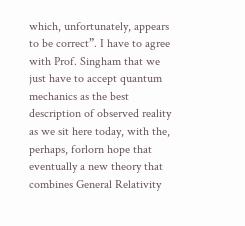which, unfortunately, appears to be correct”. I have to agree with Prof. Singham that we just have to accept quantum mechanics as the best description of observed reality as we sit here today, with the, perhaps, forlorn hope that eventually a new theory that combines General Relativity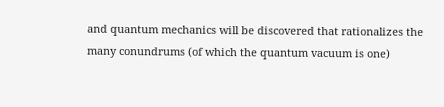and quantum mechanics will be discovered that rationalizes the many conundrums (of which the quantum vacuum is one)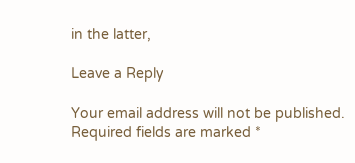in the latter,

Leave a Reply

Your email address will not be published. Required fields are marked *